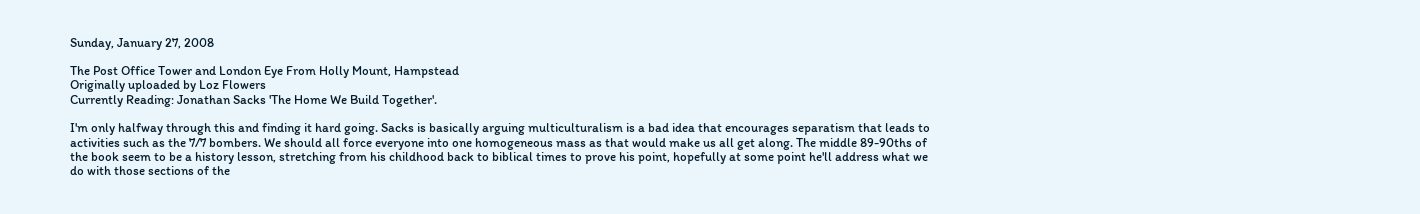Sunday, January 27, 2008

The Post Office Tower and London Eye From Holly Mount, Hampstead
Originally uploaded by Loz Flowers
Currently Reading: Jonathan Sacks 'The Home We Build Together'.

I'm only halfway through this and finding it hard going. Sacks is basically arguing multiculturalism is a bad idea that encourages separatism that leads to activities such as the 7/7 bombers. We should all force everyone into one homogeneous mass as that would make us all get along. The middle 89-90ths of the book seem to be a history lesson, stretching from his childhood back to biblical times to prove his point, hopefully at some point he'll address what we do with those sections of the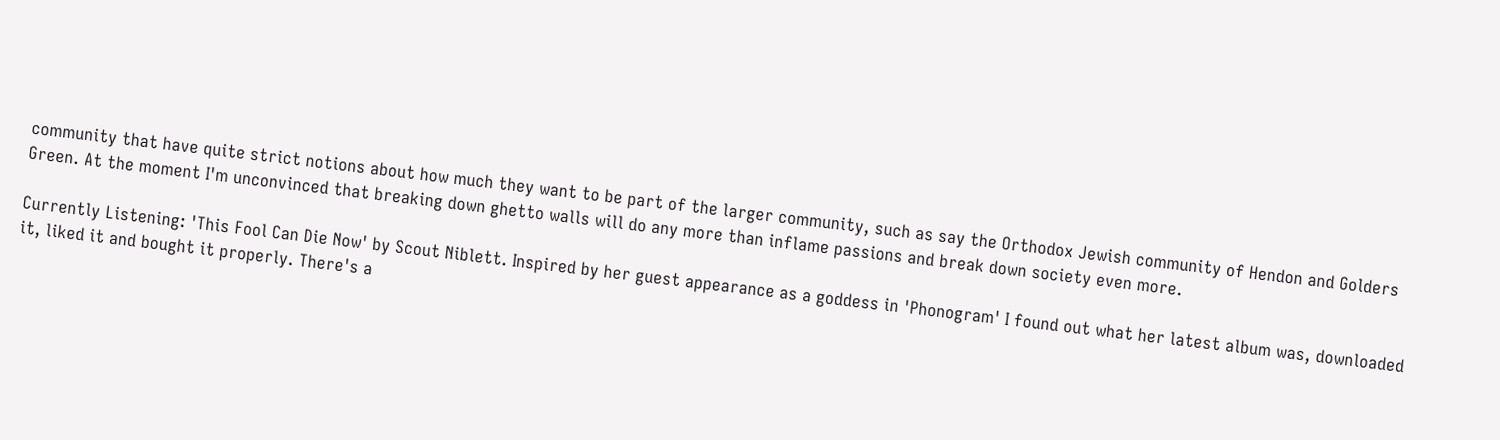community that have quite strict notions about how much they want to be part of the larger community, such as say the Orthodox Jewish community of Hendon and Golders Green. At the moment I'm unconvinced that breaking down ghetto walls will do any more than inflame passions and break down society even more.

Currently Listening: 'This Fool Can Die Now' by Scout Niblett. Inspired by her guest appearance as a goddess in 'Phonogram' I found out what her latest album was, downloaded it, liked it and bought it properly. There's a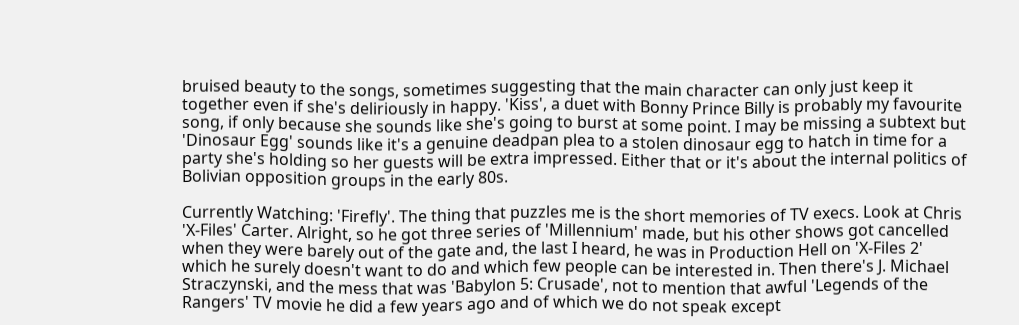bruised beauty to the songs, sometimes suggesting that the main character can only just keep it together even if she's deliriously in happy. 'Kiss', a duet with Bonny Prince Billy is probably my favourite song, if only because she sounds like she's going to burst at some point. I may be missing a subtext but 'Dinosaur Egg' sounds like it's a genuine deadpan plea to a stolen dinosaur egg to hatch in time for a party she's holding so her guests will be extra impressed. Either that or it's about the internal politics of Bolivian opposition groups in the early 80s.

Currently Watching: 'Firefly'. The thing that puzzles me is the short memories of TV execs. Look at Chris 'X-Files' Carter. Alright, so he got three series of 'Millennium' made, but his other shows got cancelled when they were barely out of the gate and, the last I heard, he was in Production Hell on 'X-Files 2' which he surely doesn't want to do and which few people can be interested in. Then there's J. Michael Straczynski, and the mess that was 'Babylon 5: Crusade', not to mention that awful 'Legends of the Rangers' TV movie he did a few years ago and of which we do not speak except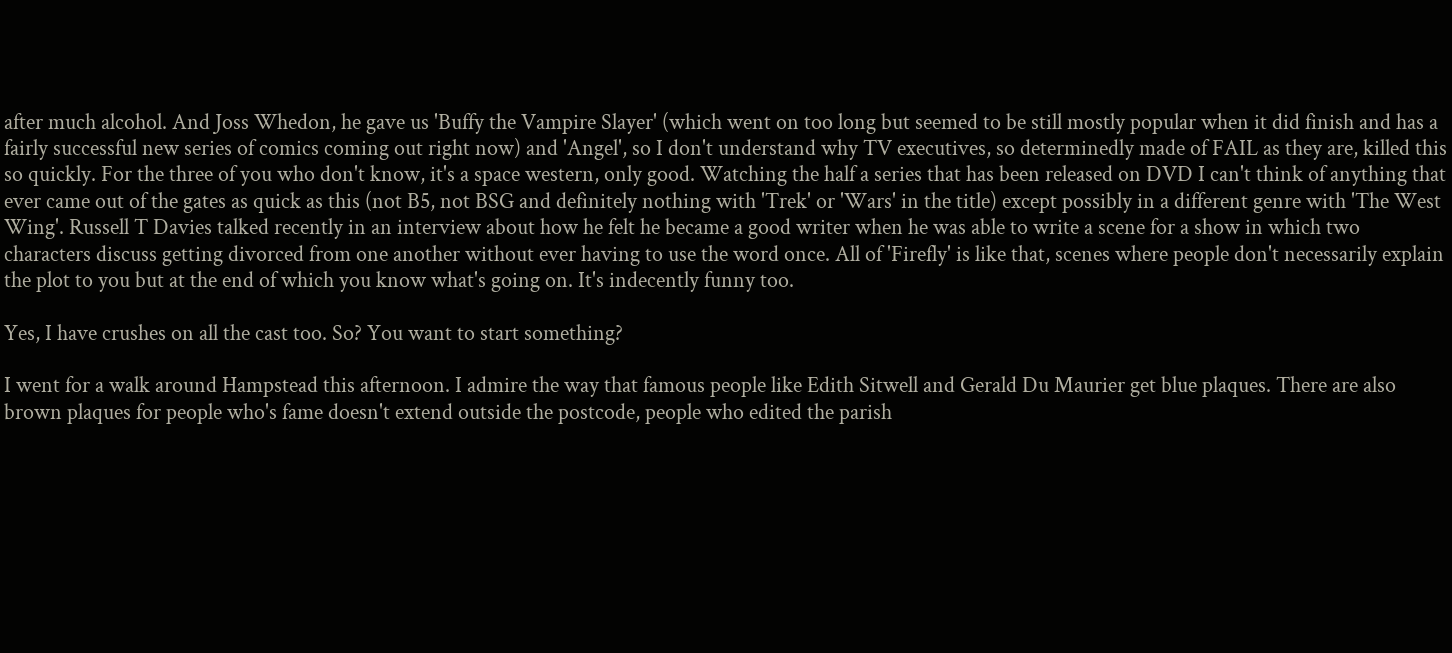after much alcohol. And Joss Whedon, he gave us 'Buffy the Vampire Slayer' (which went on too long but seemed to be still mostly popular when it did finish and has a fairly successful new series of comics coming out right now) and 'Angel', so I don't understand why TV executives, so determinedly made of FAIL as they are, killed this so quickly. For the three of you who don't know, it's a space western, only good. Watching the half a series that has been released on DVD I can't think of anything that ever came out of the gates as quick as this (not B5, not BSG and definitely nothing with 'Trek' or 'Wars' in the title) except possibly in a different genre with 'The West Wing'. Russell T Davies talked recently in an interview about how he felt he became a good writer when he was able to write a scene for a show in which two characters discuss getting divorced from one another without ever having to use the word once. All of 'Firefly' is like that, scenes where people don't necessarily explain the plot to you but at the end of which you know what's going on. It's indecently funny too.

Yes, I have crushes on all the cast too. So? You want to start something?

I went for a walk around Hampstead this afternoon. I admire the way that famous people like Edith Sitwell and Gerald Du Maurier get blue plaques. There are also brown plaques for people who's fame doesn't extend outside the postcode, people who edited the parish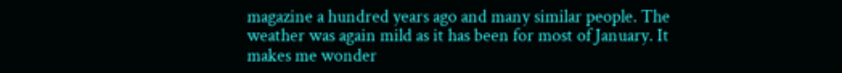magazine a hundred years ago and many similar people. The weather was again mild as it has been for most of January. It makes me wonder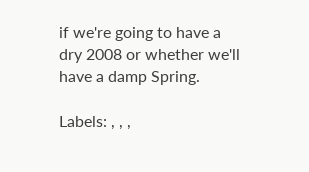if we're going to have a dry 2008 or whether we'll have a damp Spring.

Labels: , , ,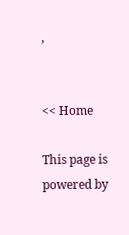,


<< Home

This page is powered by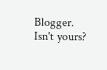Blogger. Isn't yours?